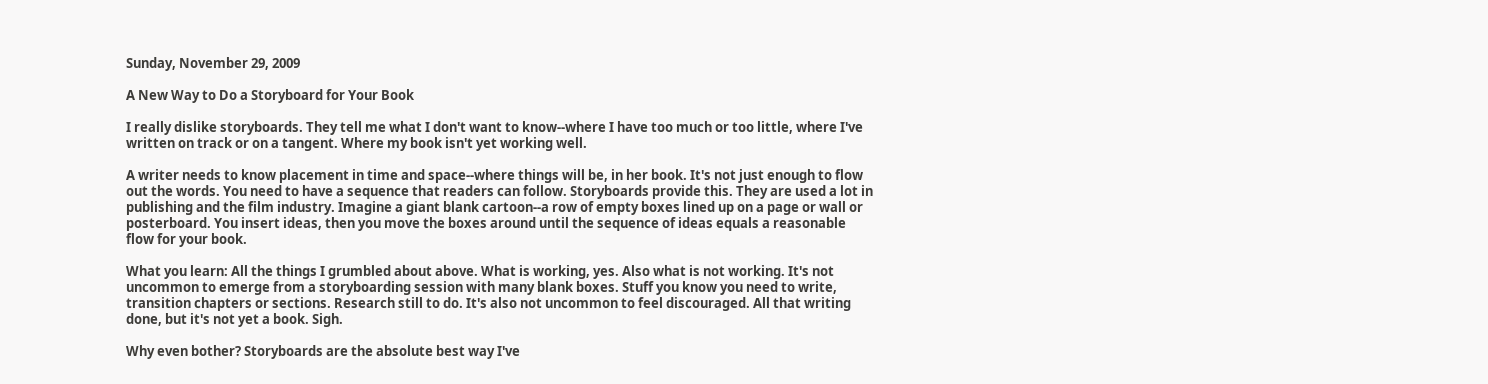Sunday, November 29, 2009

A New Way to Do a Storyboard for Your Book

I really dislike storyboards. They tell me what I don't want to know--where I have too much or too little, where I've written on track or on a tangent. Where my book isn't yet working well.

A writer needs to know placement in time and space--where things will be, in her book. It's not just enough to flow out the words. You need to have a sequence that readers can follow. Storyboards provide this. They are used a lot in publishing and the film industry. Imagine a giant blank cartoon--a row of empty boxes lined up on a page or wall or posterboard. You insert ideas, then you move the boxes around until the sequence of ideas equals a reasonable flow for your book.

What you learn: All the things I grumbled about above. What is working, yes. Also what is not working. It's not uncommon to emerge from a storyboarding session with many blank boxes. Stuff you know you need to write, transition chapters or sections. Research still to do. It's also not uncommon to feel discouraged. All that writing done, but it's not yet a book. Sigh.

Why even bother? Storyboards are the absolute best way I've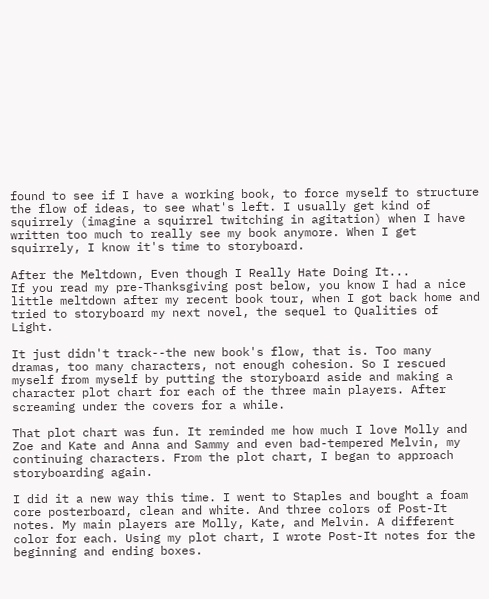found to see if I have a working book, to force myself to structure the flow of ideas, to see what's left. I usually get kind of squirrely (imagine a squirrel twitching in agitation) when I have written too much to really see my book anymore. When I get squirrely, I know it's time to storyboard.

After the Meltdown, Even though I Really Hate Doing It...
If you read my pre-Thanksgiving post below, you know I had a nice little meltdown after my recent book tour, when I got back home and tried to storyboard my next novel, the sequel to Qualities of Light.

It just didn't track--the new book's flow, that is. Too many dramas, too many characters, not enough cohesion. So I rescued myself from myself by putting the storyboard aside and making a character plot chart for each of the three main players. After screaming under the covers for a while.

That plot chart was fun. It reminded me how much I love Molly and Zoe and Kate and Anna and Sammy and even bad-tempered Melvin, my continuing characters. From the plot chart, I began to approach storyboarding again.

I did it a new way this time. I went to Staples and bought a foam core posterboard, clean and white. And three colors of Post-It notes. My main players are Molly, Kate, and Melvin. A different color for each. Using my plot chart, I wrote Post-It notes for the beginning and ending boxes.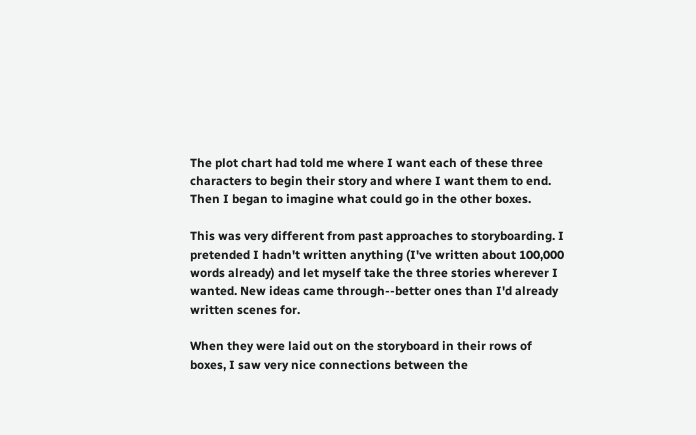The plot chart had told me where I want each of these three characters to begin their story and where I want them to end. Then I began to imagine what could go in the other boxes.

This was very different from past approaches to storyboarding. I pretended I hadn't written anything (I've written about 100,000 words already) and let myself take the three stories wherever I wanted. New ideas came through--better ones than I'd already written scenes for.

When they were laid out on the storyboard in their rows of boxes, I saw very nice connections between the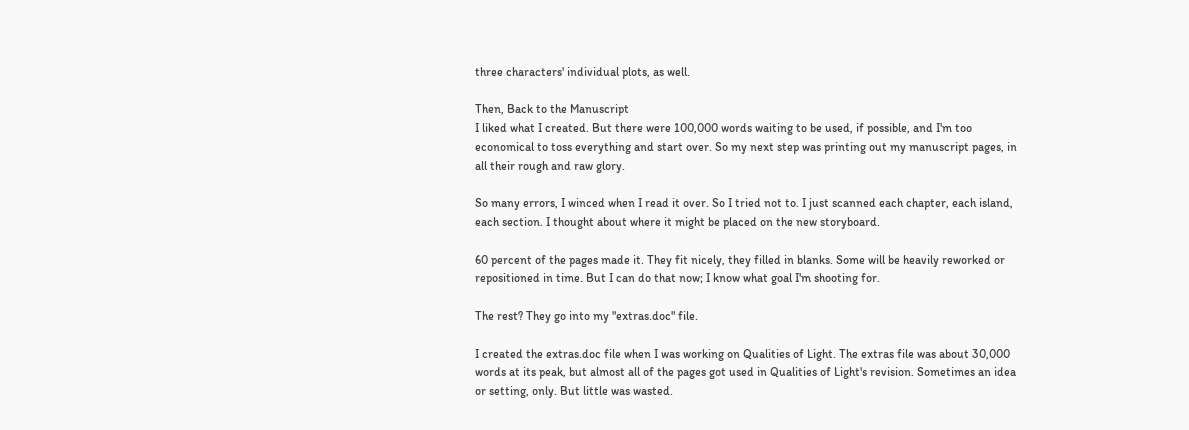three characters' individual plots, as well.

Then, Back to the Manuscript
I liked what I created. But there were 100,000 words waiting to be used, if possible, and I'm too economical to toss everything and start over. So my next step was printing out my manuscript pages, in all their rough and raw glory.

So many errors, I winced when I read it over. So I tried not to. I just scanned each chapter, each island, each section. I thought about where it might be placed on the new storyboard.

60 percent of the pages made it. They fit nicely, they filled in blanks. Some will be heavily reworked or repositioned in time. But I can do that now; I know what goal I'm shooting for.

The rest? They go into my "extras.doc" file.

I created the extras.doc file when I was working on Qualities of Light. The extras file was about 30,000 words at its peak, but almost all of the pages got used in Qualities of Light's revision. Sometimes an idea or setting, only. But little was wasted.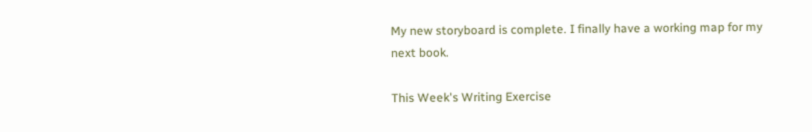My new storyboard is complete. I finally have a working map for my next book.

This Week's Writing Exercise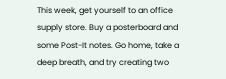This week, get yourself to an office supply store. Buy a posterboard and some Post-It notes. Go home, take a deep breath, and try creating two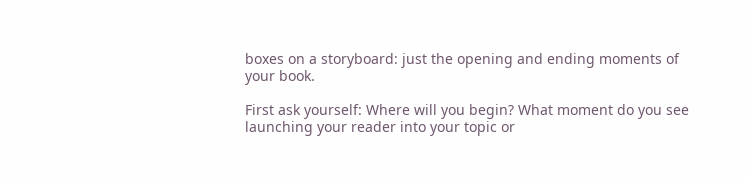boxes on a storyboard: just the opening and ending moments of your book.

First ask yourself: Where will you begin? What moment do you see launching your reader into your topic or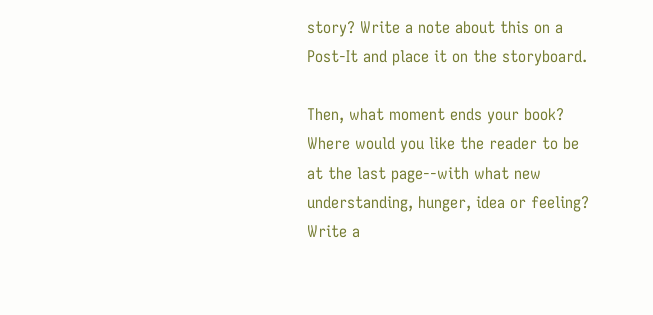story? Write a note about this on a Post-It and place it on the storyboard.

Then, what moment ends your book? Where would you like the reader to be at the last page--with what new understanding, hunger, idea or feeling? Write a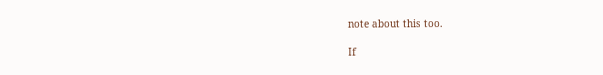note about this too.

If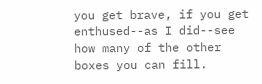you get brave, if you get enthused--as I did--see how many of the other boxes you can fill.